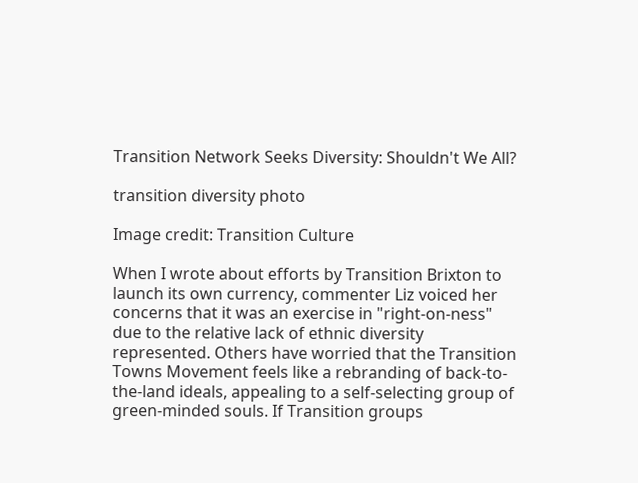Transition Network Seeks Diversity: Shouldn't We All?

transition diversity photo

Image credit: Transition Culture

When I wrote about efforts by Transition Brixton to launch its own currency, commenter Liz voiced her concerns that it was an exercise in "right-on-ness" due to the relative lack of ethnic diversity represented. Others have worried that the Transition Towns Movement feels like a rebranding of back-to-the-land ideals, appealing to a self-selecting group of green-minded souls. If Transition groups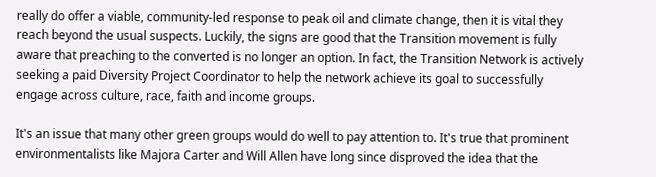really do offer a viable, community-led response to peak oil and climate change, then it is vital they reach beyond the usual suspects. Luckily, the signs are good that the Transition movement is fully aware that preaching to the converted is no longer an option. In fact, the Transition Network is actively seeking a paid Diversity Project Coordinator to help the network achieve its goal to successfully engage across culture, race, faith and income groups.

It's an issue that many other green groups would do well to pay attention to. It's true that prominent environmentalists like Majora Carter and Will Allen have long since disproved the idea that the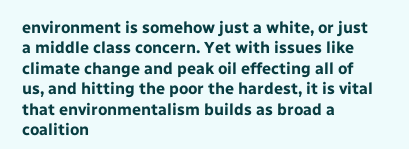environment is somehow just a white, or just a middle class concern. Yet with issues like climate change and peak oil effecting all of us, and hitting the poor the hardest, it is vital that environmentalism builds as broad a coalition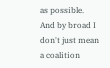as possible. And by broad I don't just mean a coalition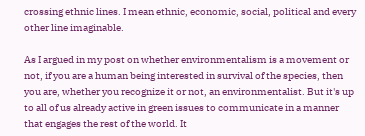crossing ethnic lines. I mean ethnic, economic, social, political and every other line imaginable.

As I argued in my post on whether environmentalism is a movement or not, if you are a human being interested in survival of the species, then you are, whether you recognize it or not, an environmentalist. But it's up to all of us already active in green issues to communicate in a manner that engages the rest of the world. It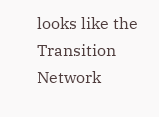looks like the Transition Network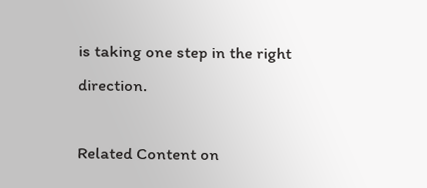is taking one step in the right direction.

Related Content on